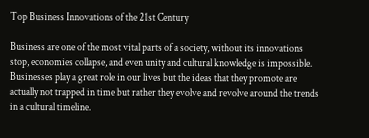Top Business Innovations of the 21st Century

Business are one of the most vital parts of a society, without its innovations stop, economies collapse, and even unity and cultural knowledge is impossible. Businesses play a great role in our lives but the ideas that they promote are actually not trapped in time but rather they evolve and revolve around the trends in a cultural timeline.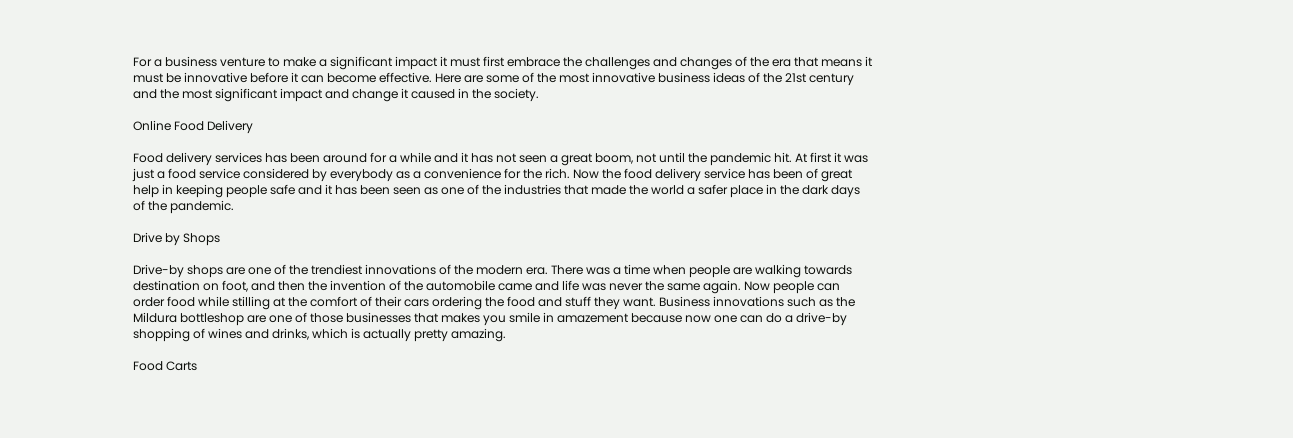For a business venture to make a significant impact it must first embrace the challenges and changes of the era that means it must be innovative before it can become effective. Here are some of the most innovative business ideas of the 21st century and the most significant impact and change it caused in the society.

Online Food Delivery

Food delivery services has been around for a while and it has not seen a great boom, not until the pandemic hit. At first it was just a food service considered by everybody as a convenience for the rich. Now the food delivery service has been of great help in keeping people safe and it has been seen as one of the industries that made the world a safer place in the dark days of the pandemic.

Drive by Shops

Drive-by shops are one of the trendiest innovations of the modern era. There was a time when people are walking towards destination on foot, and then the invention of the automobile came and life was never the same again. Now people can order food while stilling at the comfort of their cars ordering the food and stuff they want. Business innovations such as the Mildura bottleshop are one of those businesses that makes you smile in amazement because now one can do a drive-by shopping of wines and drinks, which is actually pretty amazing.

Food Carts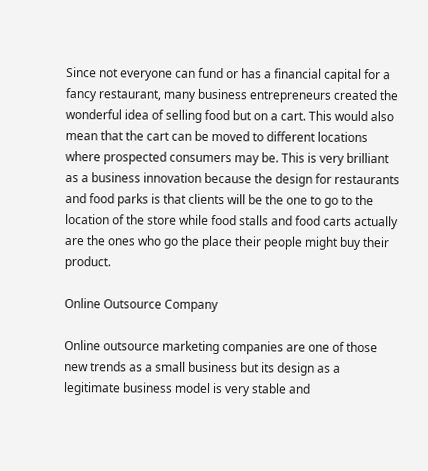Since not everyone can fund or has a financial capital for a fancy restaurant, many business entrepreneurs created the wonderful idea of selling food but on a cart. This would also mean that the cart can be moved to different locations where prospected consumers may be. This is very brilliant as a business innovation because the design for restaurants and food parks is that clients will be the one to go to the location of the store while food stalls and food carts actually are the ones who go the place their people might buy their product.

Online Outsource Company

Online outsource marketing companies are one of those new trends as a small business but its design as a legitimate business model is very stable and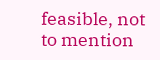feasible, not to mention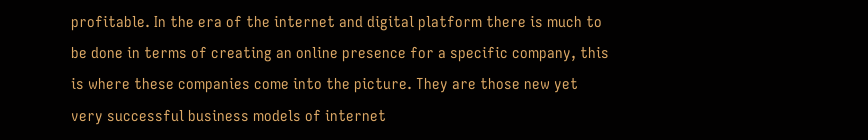profitable. In the era of the internet and digital platform there is much to be done in terms of creating an online presence for a specific company, this is where these companies come into the picture. They are those new yet very successful business models of internet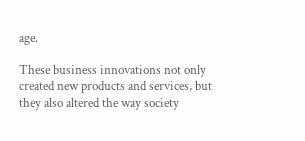age.

These business innovations not only created new products and services, but they also altered the way society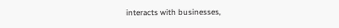interacts with businesses,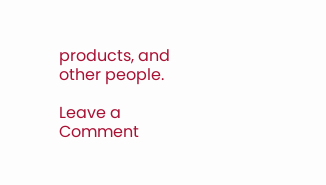products, and other people.

Leave a Comment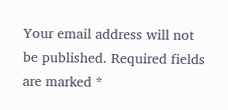Your email address will not be published. Required fields are marked *